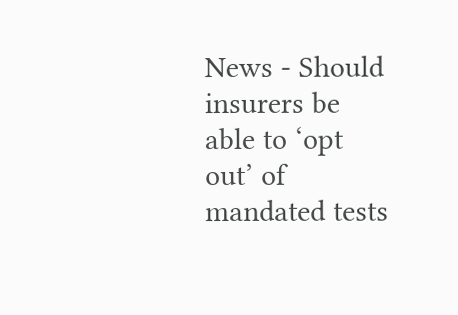News - Should insurers be able to ‘opt out’ of mandated tests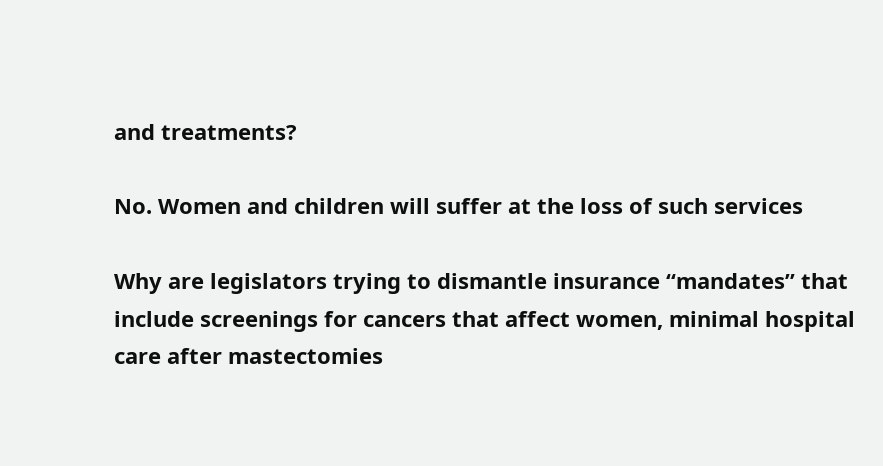and treatments?

No. Women and children will suffer at the loss of such services

Why are legislators trying to dismantle insurance “mandates” that include screenings for cancers that affect women, minimal hospital care after mastectomies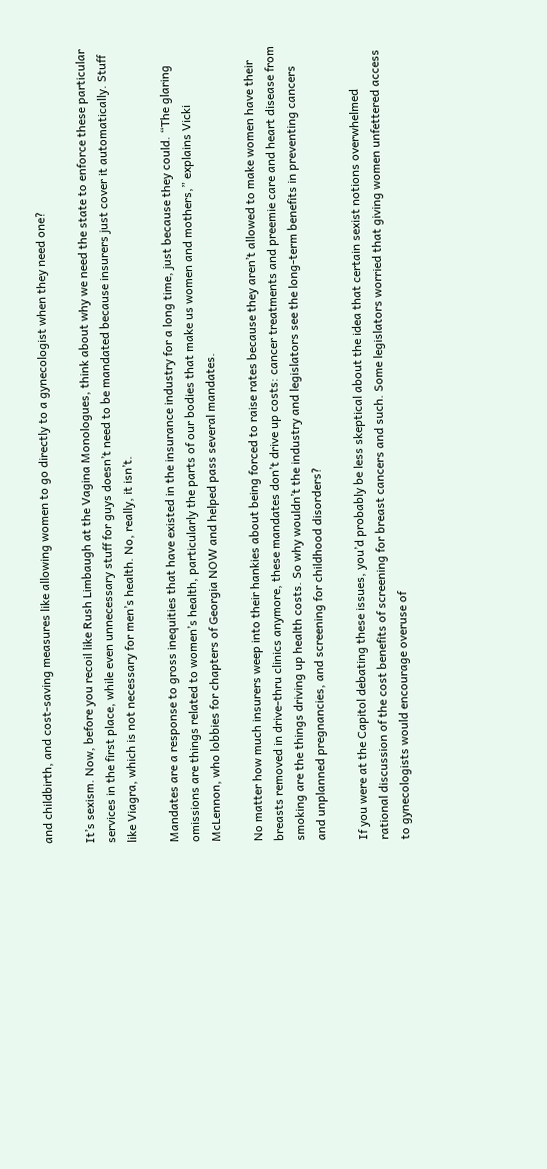and childbirth, and cost-saving measures like allowing women to go directly to a gynecologist when they need one?

It’s sexism. Now, before you recoil like Rush Limbaugh at the Vagina Monologues, think about why we need the state to enforce these particular services in the first place, while even unnecessary stuff for guys doesn’t need to be mandated because insurers just cover it automatically. Stuff like Viagra, which is not necessary for men’s health. No, really, it isn’t.

Mandates are a response to gross inequities that have existed in the insurance industry for a long time, just because they could. “The glaring omissions are things related to women’s health, particularly the parts of our bodies that make us women and mothers,” explains Vicki McLennon, who lobbies for chapters of Georgia NOW and helped pass several mandates.

No matter how much insurers weep into their hankies about being forced to raise rates because they aren’t allowed to make women have their breasts removed in drive-thru clinics anymore, these mandates don’t drive up costs: cancer treatments and preemie care and heart disease from smoking are the things driving up health costs. So why wouldn’t the industry and legislators see the long-term benefits in preventing cancers and unplanned pregnancies, and screening for childhood disorders?

If you were at the Capitol debating these issues, you’d probably be less skeptical about the idea that certain sexist notions overwhelmed rational discussion of the cost benefits of screening for breast cancers and such. Some legislators worried that giving women unfettered access to gynecologists would encourage overuse of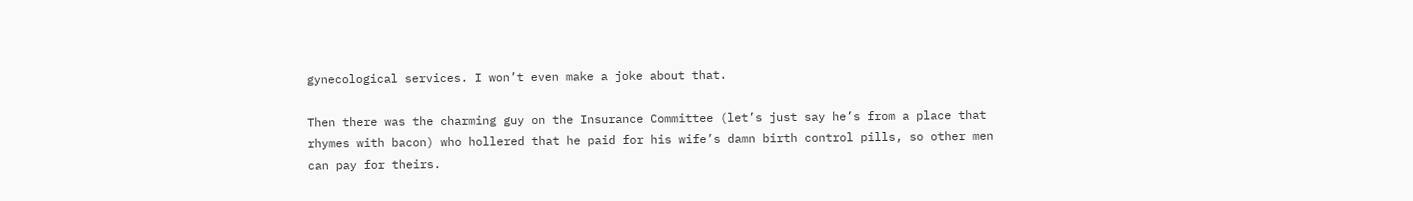gynecological services. I won’t even make a joke about that.

Then there was the charming guy on the Insurance Committee (let’s just say he’s from a place that rhymes with bacon) who hollered that he paid for his wife’s damn birth control pills, so other men can pay for theirs.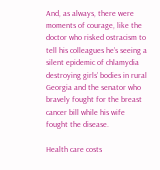And, as always, there were moments of courage, like the doctor who risked ostracism to tell his colleagues he’s seeing a silent epidemic of chlamydia destroying girls’ bodies in rural Georgia and the senator who bravely fought for the breast cancer bill while his wife fought the disease.

Health care costs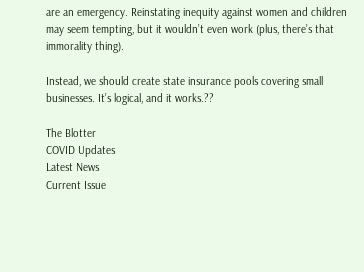are an emergency. Reinstating inequity against women and children may seem tempting, but it wouldn’t even work (plus, there’s that immorality thing).

Instead, we should create state insurance pools covering small businesses. It’s logical, and it works.??

The Blotter
COVID Updates
Latest News
Current Issue